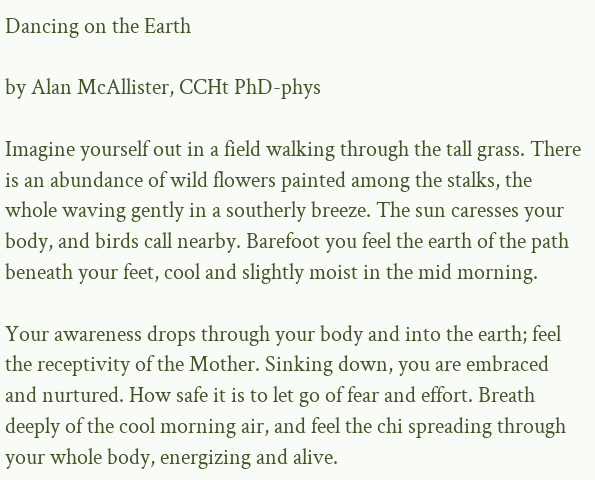Dancing on the Earth

by Alan McAllister, CCHt PhD-phys

Imagine yourself out in a field walking through the tall grass. There is an abundance of wild flowers painted among the stalks, the whole waving gently in a southerly breeze. The sun caresses your body, and birds call nearby. Barefoot you feel the earth of the path beneath your feet, cool and slightly moist in the mid morning.

Your awareness drops through your body and into the earth; feel the receptivity of the Mother. Sinking down, you are embraced and nurtured. How safe it is to let go of fear and effort. Breath deeply of the cool morning air, and feel the chi spreading through your whole body, energizing and alive.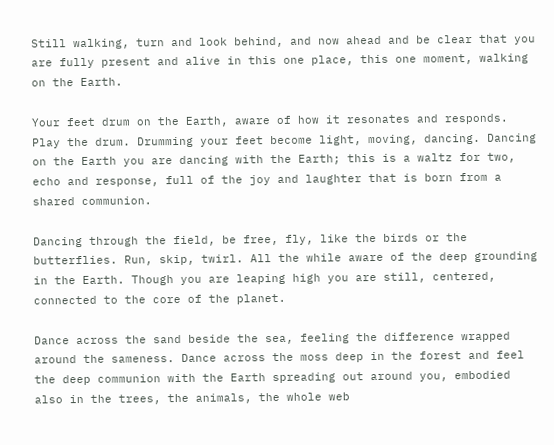Still walking, turn and look behind, and now ahead and be clear that you are fully present and alive in this one place, this one moment, walking on the Earth.

Your feet drum on the Earth, aware of how it resonates and responds. Play the drum. Drumming your feet become light, moving, dancing. Dancing on the Earth you are dancing with the Earth; this is a waltz for two, echo and response, full of the joy and laughter that is born from a shared communion.

Dancing through the field, be free, fly, like the birds or the butterflies. Run, skip, twirl. All the while aware of the deep grounding in the Earth. Though you are leaping high you are still, centered, connected to the core of the planet.

Dance across the sand beside the sea, feeling the difference wrapped around the sameness. Dance across the moss deep in the forest and feel the deep communion with the Earth spreading out around you, embodied also in the trees, the animals, the whole web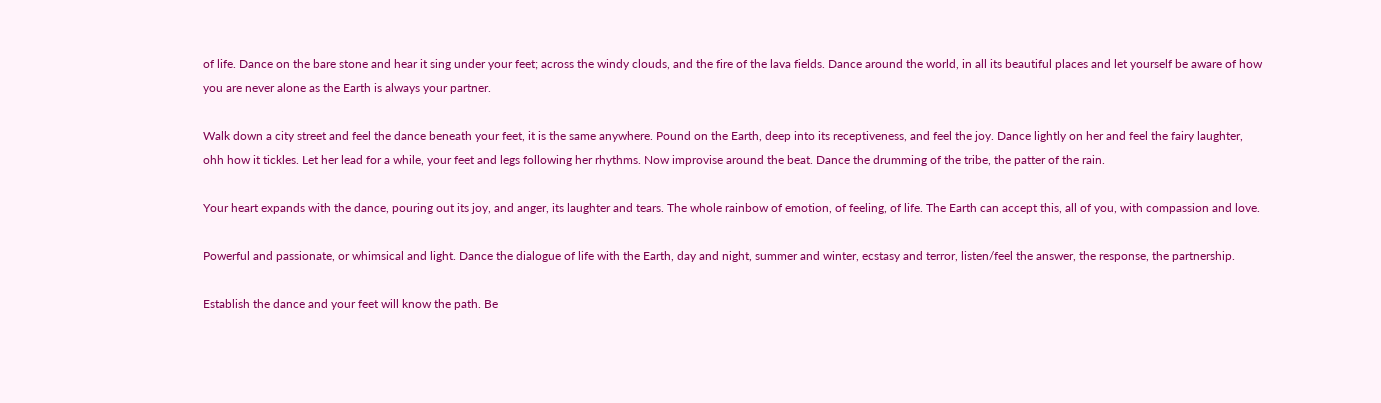of life. Dance on the bare stone and hear it sing under your feet; across the windy clouds, and the fire of the lava fields. Dance around the world, in all its beautiful places and let yourself be aware of how you are never alone as the Earth is always your partner.

Walk down a city street and feel the dance beneath your feet, it is the same anywhere. Pound on the Earth, deep into its receptiveness, and feel the joy. Dance lightly on her and feel the fairy laughter, ohh how it tickles. Let her lead for a while, your feet and legs following her rhythms. Now improvise around the beat. Dance the drumming of the tribe, the patter of the rain.

Your heart expands with the dance, pouring out its joy, and anger, its laughter and tears. The whole rainbow of emotion, of feeling, of life. The Earth can accept this, all of you, with compassion and love.

Powerful and passionate, or whimsical and light. Dance the dialogue of life with the Earth, day and night, summer and winter, ecstasy and terror, listen/feel the answer, the response, the partnership.

Establish the dance and your feet will know the path. Be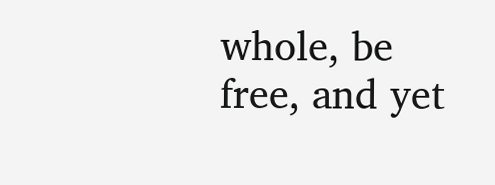whole, be free, and yet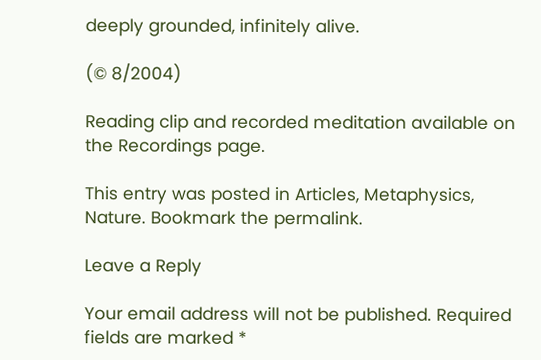deeply grounded, infinitely alive.

(© 8/2004)

Reading clip and recorded meditation available on the Recordings page.

This entry was posted in Articles, Metaphysics, Nature. Bookmark the permalink.

Leave a Reply

Your email address will not be published. Required fields are marked *